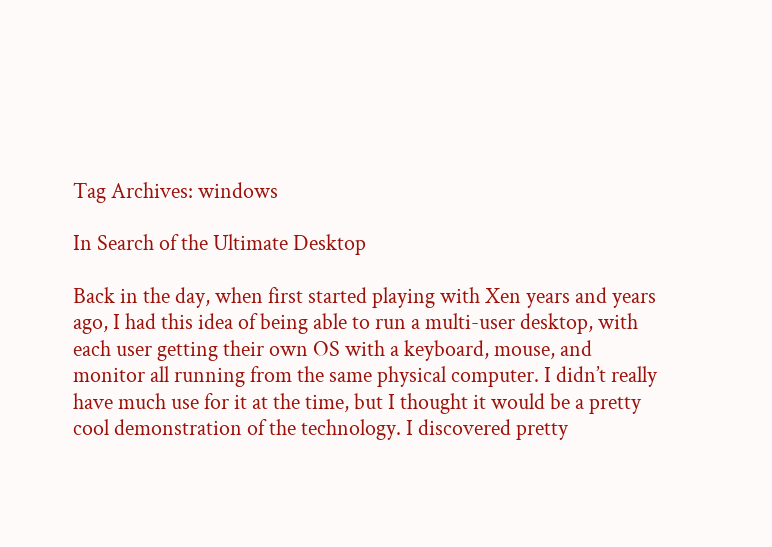Tag Archives: windows

In Search of the Ultimate Desktop

Back in the day, when first started playing with Xen years and years ago, I had this idea of being able to run a multi-user desktop, with each user getting their own OS with a keyboard, mouse, and monitor all running from the same physical computer. I didn’t really have much use for it at the time, but I thought it would be a pretty cool demonstration of the technology. I discovered pretty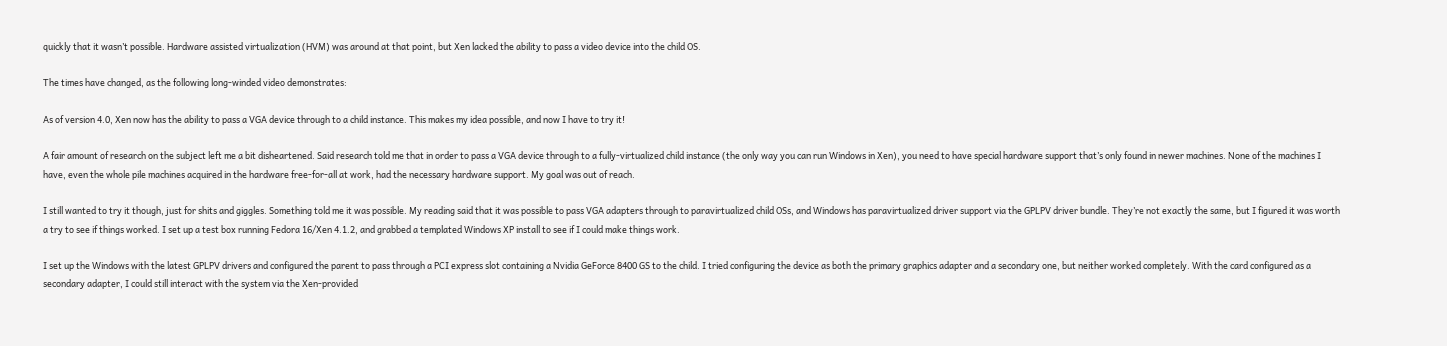quickly that it wasn’t possible. Hardware assisted virtualization (HVM) was around at that point, but Xen lacked the ability to pass a video device into the child OS.

The times have changed, as the following long-winded video demonstrates:

As of version 4.0, Xen now has the ability to pass a VGA device through to a child instance. This makes my idea possible, and now I have to try it!

A fair amount of research on the subject left me a bit disheartened. Said research told me that in order to pass a VGA device through to a fully-virtualized child instance (the only way you can run Windows in Xen), you need to have special hardware support that’s only found in newer machines. None of the machines I have, even the whole pile machines acquired in the hardware free-for-all at work, had the necessary hardware support. My goal was out of reach.

I still wanted to try it though, just for shits and giggles. Something told me it was possible. My reading said that it was possible to pass VGA adapters through to paravirtualized child OSs, and Windows has paravirtualized driver support via the GPLPV driver bundle. They’re not exactly the same, but I figured it was worth a try to see if things worked. I set up a test box running Fedora 16/Xen 4.1.2, and grabbed a templated Windows XP install to see if I could make things work.

I set up the Windows with the latest GPLPV drivers and configured the parent to pass through a PCI express slot containing a Nvidia GeForce 8400 GS to the child. I tried configuring the device as both the primary graphics adapter and a secondary one, but neither worked completely. With the card configured as a secondary adapter, I could still interact with the system via the Xen-provided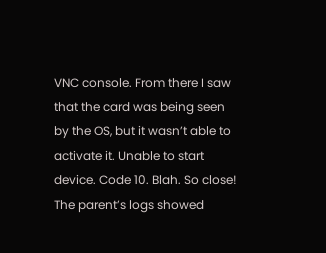VNC console. From there I saw that the card was being seen by the OS, but it wasn’t able to activate it. Unable to start device. Code 10. Blah. So close! The parent’s logs showed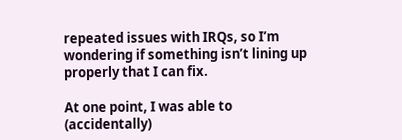repeated issues with IRQs, so I’m wondering if something isn’t lining up properly that I can fix.

At one point, I was able to (accidentally)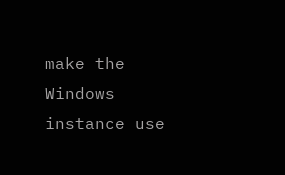make the Windows instance use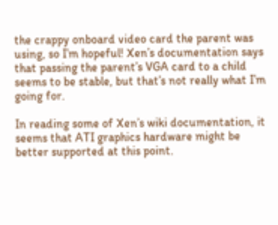the crappy onboard video card the parent was using, so I’m hopeful! Xen’s documentation says that passing the parent’s VGA card to a child seems to be stable, but that’s not really what I’m going for.

In reading some of Xen’s wiki documentation, it seems that ATI graphics hardware might be better supported at this point.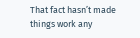That fact hasn’t made things work any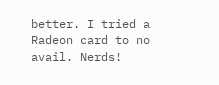better. I tried a Radeon card to no avail. Nerds!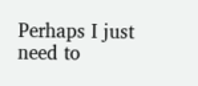Perhaps I just need to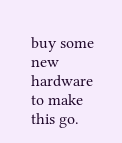buy some new hardware to make this go.